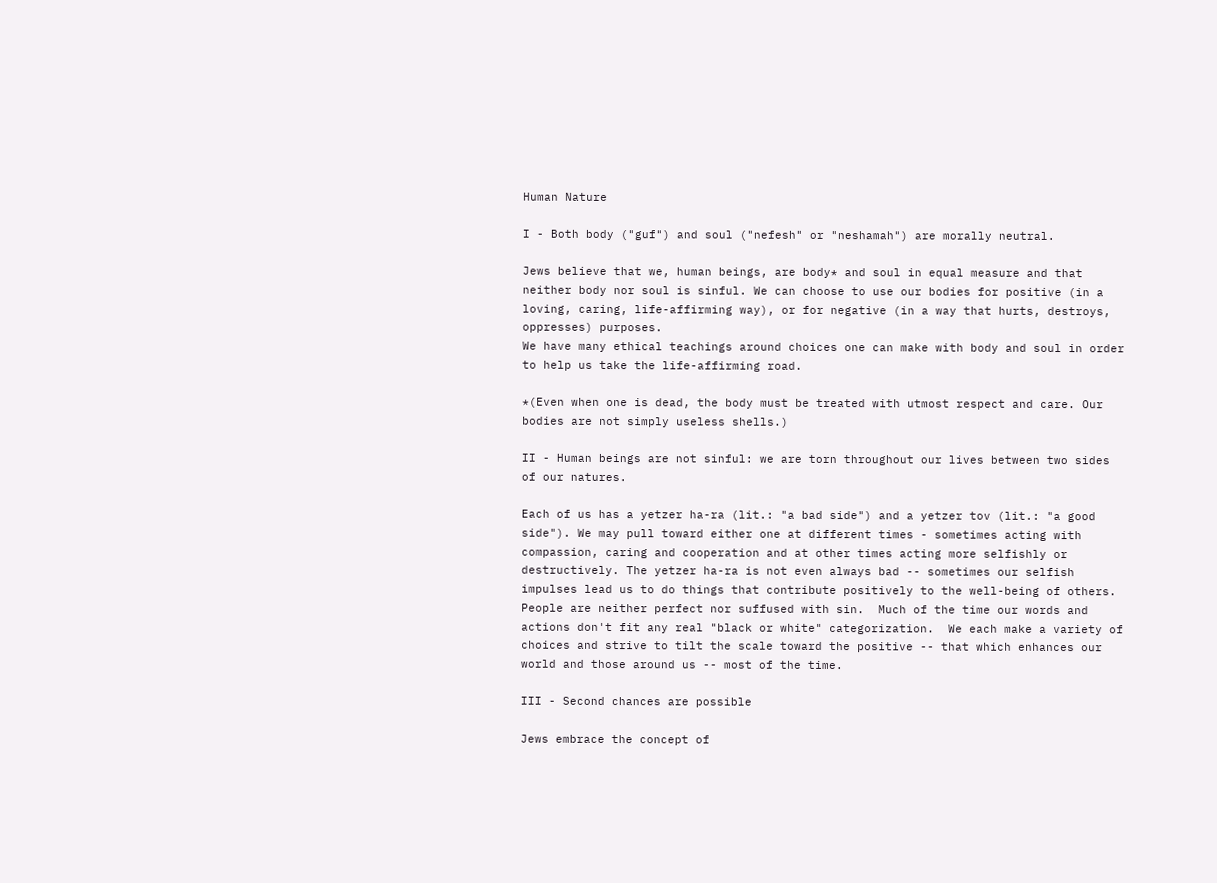Human Nature

I - Both body ("guf") and soul ("nefesh" or "neshamah") are morally neutral.

Jews believe that we, human beings, are body* and soul in equal measure and that neither body nor soul is sinful. We can choose to use our bodies for positive (in a loving, caring, life-affirming way), or for negative (in a way that hurts, destroys, oppresses) purposes.
We have many ethical teachings around choices one can make with body and soul in order to help us take the life-affirming road.

*(Even when one is dead, the body must be treated with utmost respect and care. Our bodies are not simply useless shells.)

II - Human beings are not sinful: we are torn throughout our lives between two sides of our natures.

Each of us has a yetzer ha-ra (lit.: "a bad side") and a yetzer tov (lit.: "a good side"). We may pull toward either one at different times - sometimes acting with compassion, caring and cooperation and at other times acting more selfishly or destructively. The yetzer ha-ra is not even always bad -- sometimes our selfish impulses lead us to do things that contribute positively to the well-being of others.  People are neither perfect nor suffused with sin.  Much of the time our words and actions don't fit any real "black or white" categorization.  We each make a variety of choices and strive to tilt the scale toward the positive -- that which enhances our world and those around us -- most of the time.

III - Second chances are possible

Jews embrace the concept of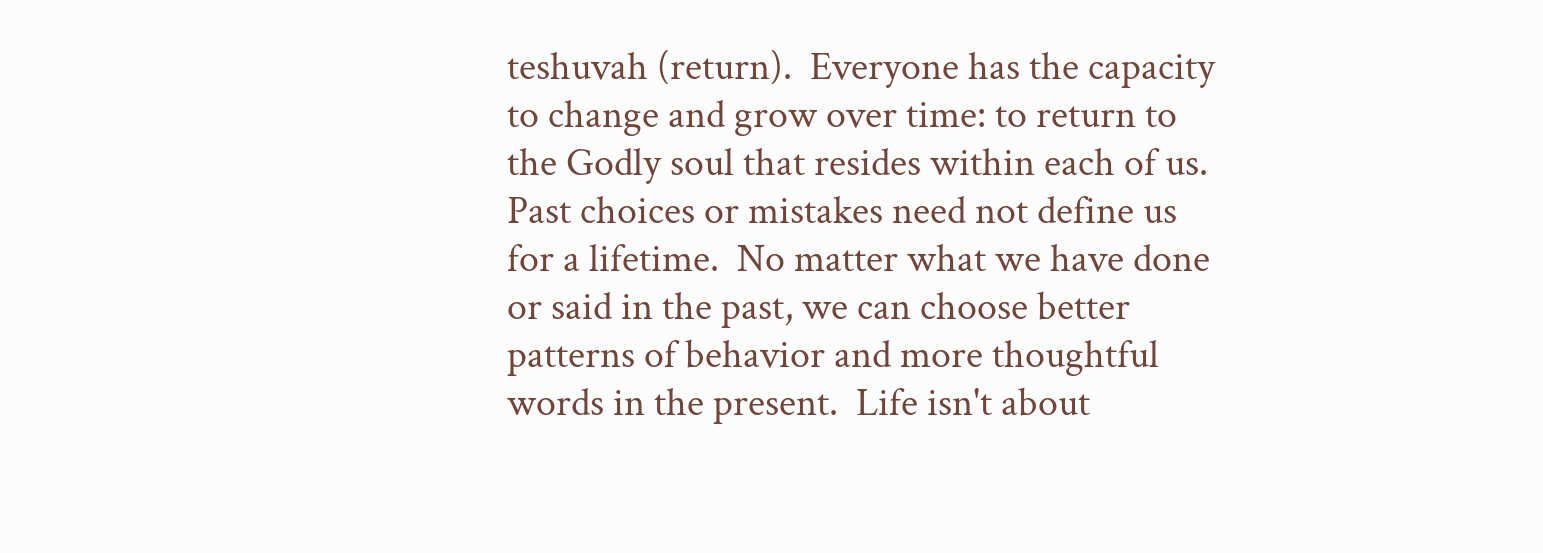teshuvah (return).  Everyone has the capacity to change and grow over time: to return to the Godly soul that resides within each of us.  Past choices or mistakes need not define us for a lifetime.  No matter what we have done or said in the past, we can choose better patterns of behavior and more thoughtful words in the present.  Life isn't about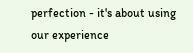perfection - it's about using our experience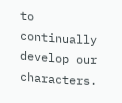to continually develop our characters.